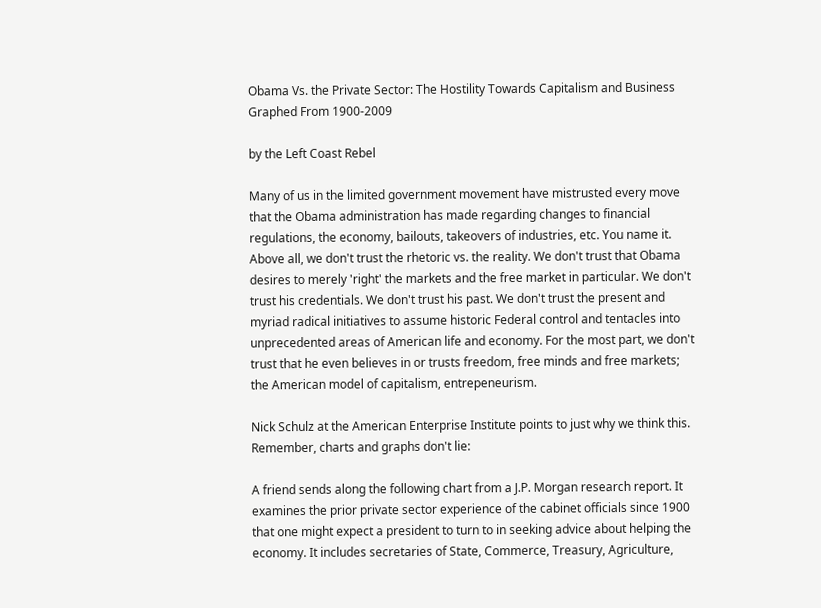Obama Vs. the Private Sector: The Hostility Towards Capitalism and Business Graphed From 1900-2009

by the Left Coast Rebel

Many of us in the limited government movement have mistrusted every move that the Obama administration has made regarding changes to financial regulations, the economy, bailouts, takeovers of industries, etc. You name it. Above all, we don't trust the rhetoric vs. the reality. We don't trust that Obama desires to merely 'right' the markets and the free market in particular. We don't trust his credentials. We don't trust his past. We don't trust the present and myriad radical initiatives to assume historic Federal control and tentacles into unprecedented areas of American life and economy. For the most part, we don't trust that he even believes in or trusts freedom, free minds and free markets; the American model of capitalism, entrepeneurism.

Nick Schulz at the American Enterprise Institute points to just why we think this. Remember, charts and graphs don't lie:

A friend sends along the following chart from a J.P. Morgan research report. It
examines the prior private sector experience of the cabinet officials since 1900
that one might expect a president to turn to in seeking advice about helping the
economy. It includes secretaries of State, Commerce, Treasury, Agriculture,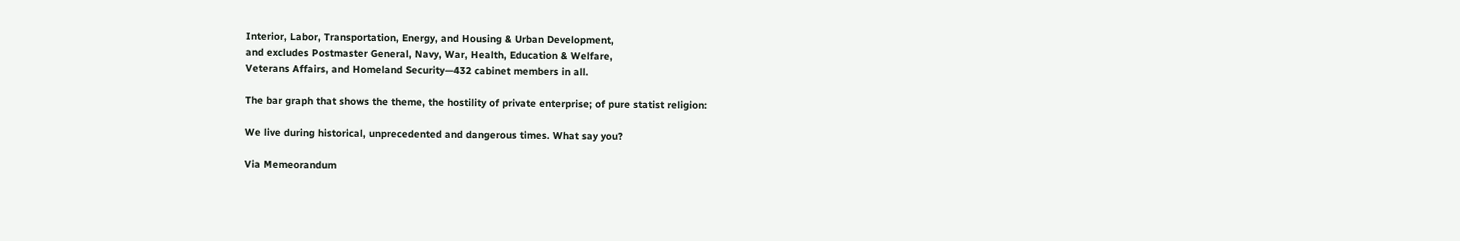Interior, Labor, Transportation, Energy, and Housing & Urban Development,
and excludes Postmaster General, Navy, War, Health, Education & Welfare,
Veterans Affairs, and Homeland Security—432 cabinet members in all.

The bar graph that shows the theme, the hostility of private enterprise; of pure statist religion:

We live during historical, unprecedented and dangerous times. What say you?

Via Memeorandum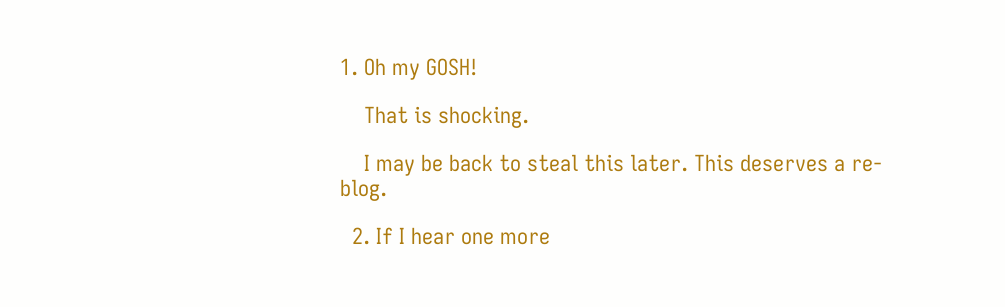1. Oh my GOSH!

    That is shocking.

    I may be back to steal this later. This deserves a re-blog.

  2. If I hear one more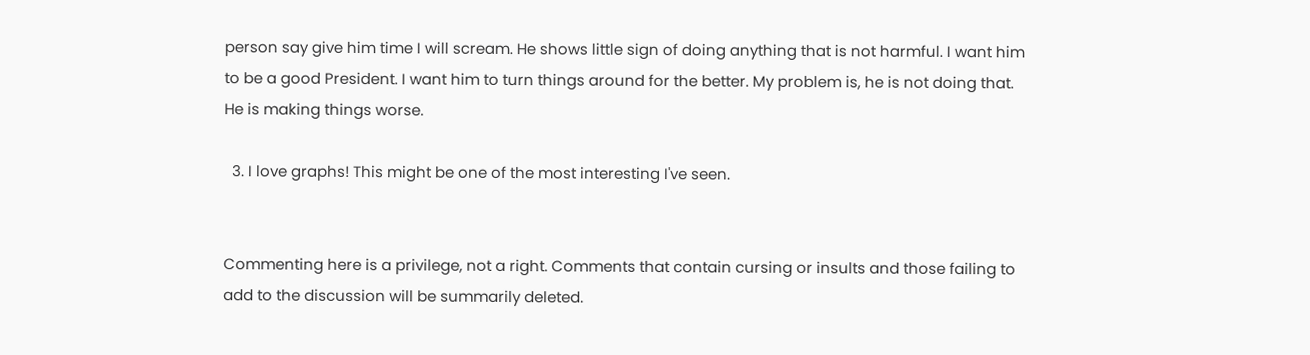person say give him time I will scream. He shows little sign of doing anything that is not harmful. I want him to be a good President. I want him to turn things around for the better. My problem is, he is not doing that. He is making things worse.

  3. I love graphs! This might be one of the most interesting I've seen.


Commenting here is a privilege, not a right. Comments that contain cursing or insults and those failing to add to the discussion will be summarily deleted.